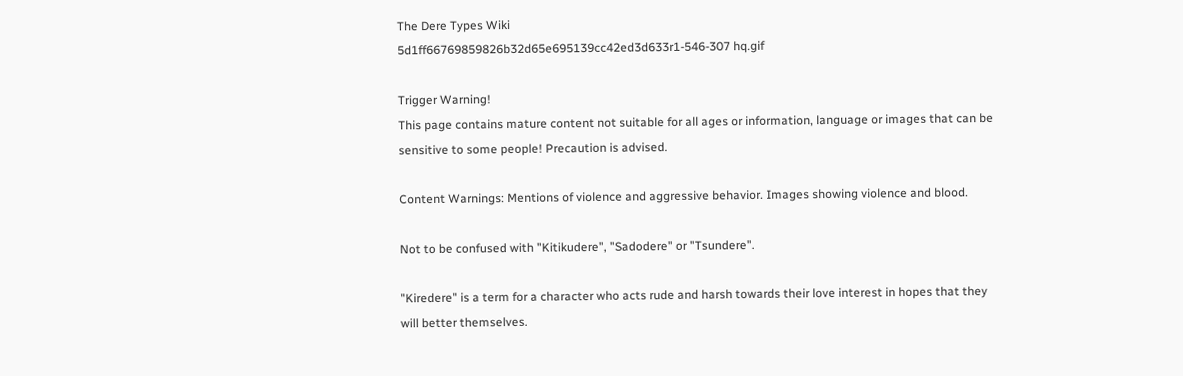The Dere Types Wiki
5d1ff66769859826b32d65e695139cc42ed3d633r1-546-307 hq.gif

Trigger Warning!
This page contains mature content not suitable for all ages or information, language or images that can be sensitive to some people! Precaution is advised.

Content Warnings: Mentions of violence and aggressive behavior. Images showing violence and blood.

Not to be confused with "Kitikudere", "Sadodere" or "Tsundere".

"Kiredere" is a term for a character who acts rude and harsh towards their love interest in hopes that they will better themselves.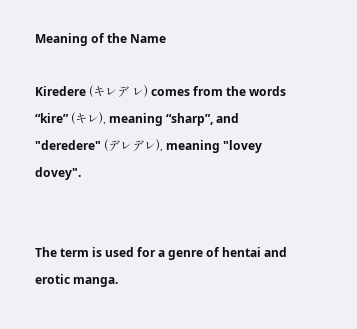Meaning of the Name

Kiredere (キレデ レ) comes from the words “kire” (キレ), meaning “sharp”, and "deredere" (デレデレ), meaning "lovey dovey".


The term is used for a genre of hentai and erotic manga.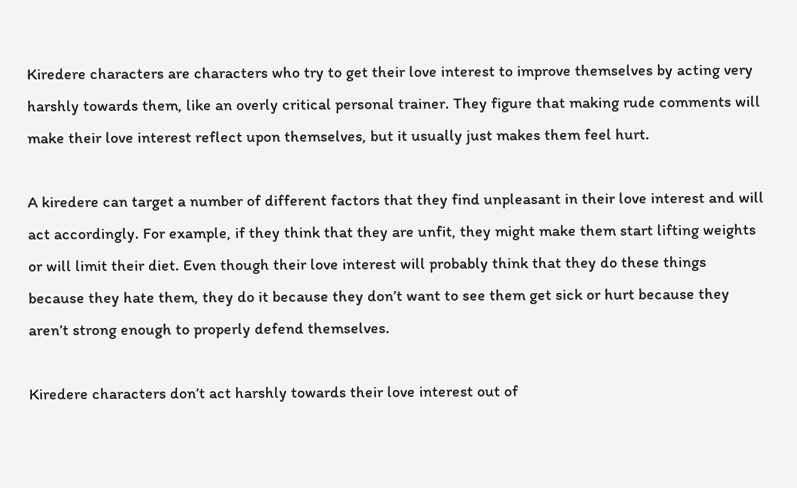Kiredere characters are characters who try to get their love interest to improve themselves by acting very harshly towards them, like an overly critical personal trainer. They figure that making rude comments will make their love interest reflect upon themselves, but it usually just makes them feel hurt.

A kiredere can target a number of different factors that they find unpleasant in their love interest and will act accordingly. For example, if they think that they are unfit, they might make them start lifting weights or will limit their diet. Even though their love interest will probably think that they do these things because they hate them, they do it because they don’t want to see them get sick or hurt because they aren’t strong enough to properly defend themselves.

Kiredere characters don’t act harshly towards their love interest out of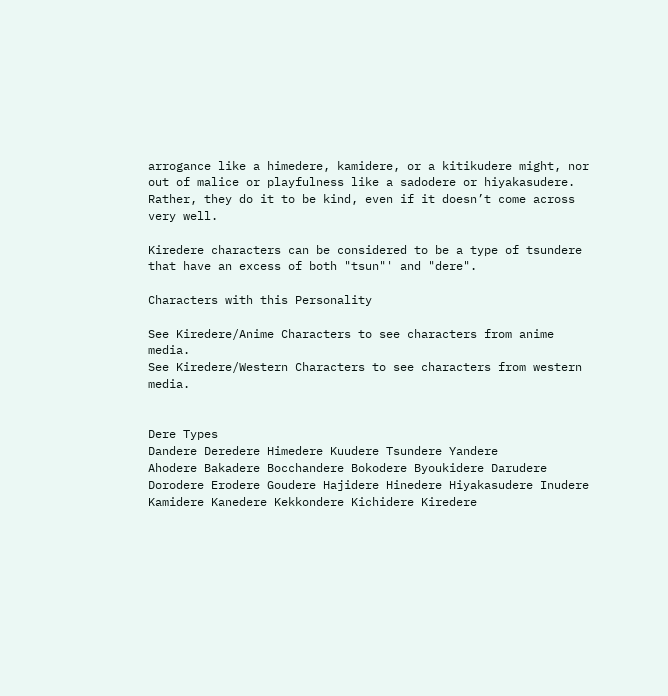arrogance like a himedere, kamidere, or a kitikudere might, nor out of malice or playfulness like a sadodere or hiyakasudere. Rather, they do it to be kind, even if it doesn’t come across very well.

Kiredere characters can be considered to be a type of tsundere that have an excess of both "tsun"' and "dere".

Characters with this Personality

See Kiredere/Anime Characters to see characters from anime media.
See Kiredere/Western Characters to see characters from western media.


Dere Types
Dandere Deredere Himedere Kuudere Tsundere Yandere
Ahodere Bakadere Bocchandere Bokodere Byoukidere Darudere Dorodere Erodere Goudere Hajidere Hinedere Hiyakasudere Inudere Kamidere Kanedere Kekkondere Kichidere Kiredere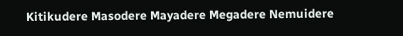Kitikudere Masodere Mayadere Megadere Nemuidere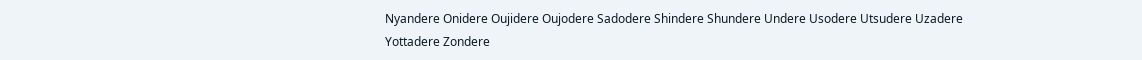Nyandere Onidere Oujidere Oujodere Sadodere Shindere Shundere Undere Usodere Utsudere Uzadere Yottadere Zondere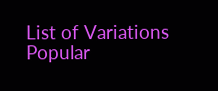List of Variations Popular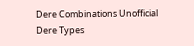Dere Combinations Unofficial Dere Types